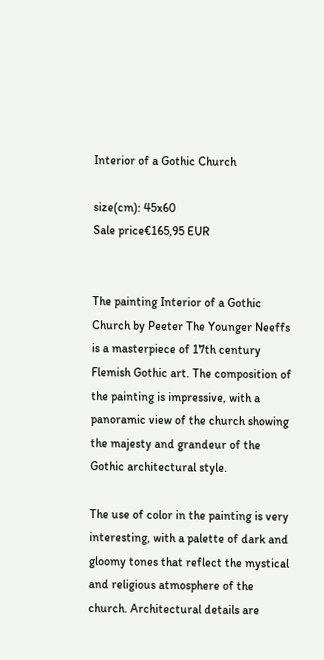Interior of a Gothic Church

size(cm): 45x60
Sale price€165,95 EUR


The painting Interior of a Gothic Church by Peeter The Younger Neeffs is a masterpiece of 17th century Flemish Gothic art. The composition of the painting is impressive, with a panoramic view of the church showing the majesty and grandeur of the Gothic architectural style.

The use of color in the painting is very interesting, with a palette of dark and gloomy tones that reflect the mystical and religious atmosphere of the church. Architectural details are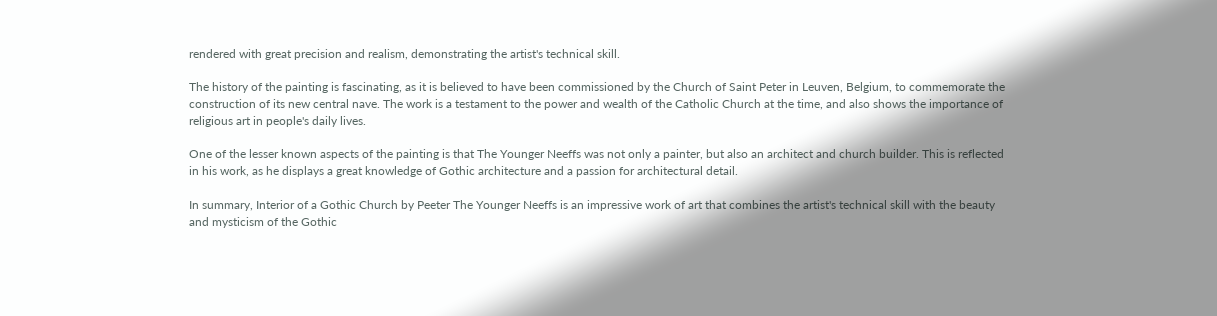rendered with great precision and realism, demonstrating the artist's technical skill.

The history of the painting is fascinating, as it is believed to have been commissioned by the Church of Saint Peter in Leuven, Belgium, to commemorate the construction of its new central nave. The work is a testament to the power and wealth of the Catholic Church at the time, and also shows the importance of religious art in people's daily lives.

One of the lesser known aspects of the painting is that The Younger Neeffs was not only a painter, but also an architect and church builder. This is reflected in his work, as he displays a great knowledge of Gothic architecture and a passion for architectural detail.

In summary, Interior of a Gothic Church by Peeter The Younger Neeffs is an impressive work of art that combines the artist's technical skill with the beauty and mysticism of the Gothic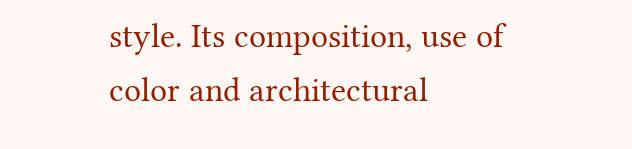style. Its composition, use of color and architectural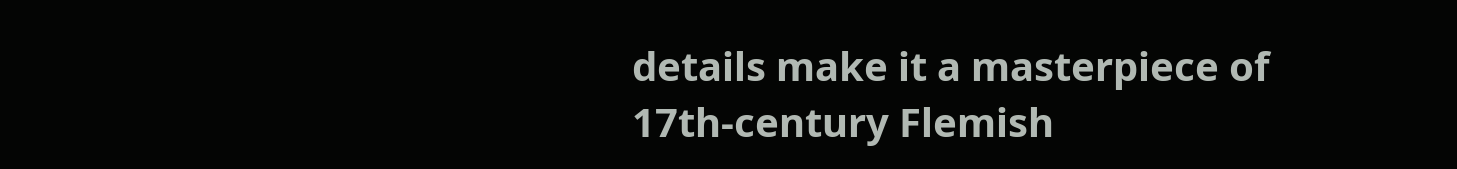details make it a masterpiece of 17th-century Flemish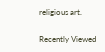religious art.

Recently Viewed